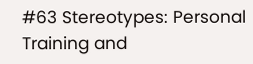#63 Stereotypes: Personal Training and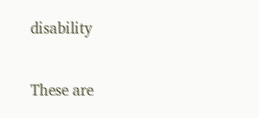disability

These are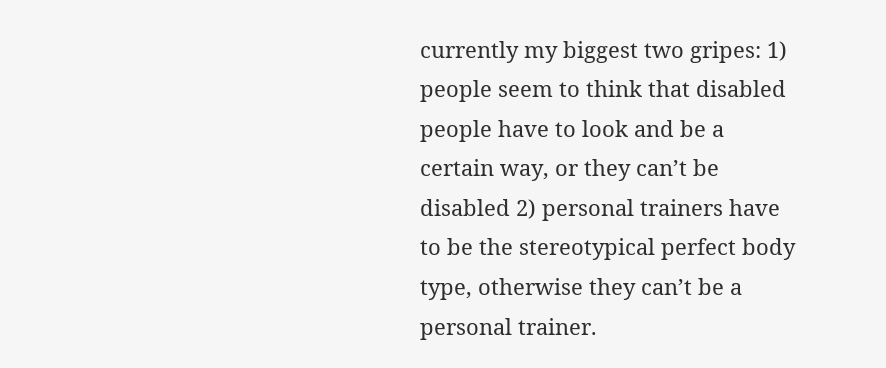currently my biggest two gripes: 1) people seem to think that disabled people have to look and be a certain way, or they can’t be disabled 2) personal trainers have to be the stereotypical perfect body type, otherwise they can’t be a personal trainer.